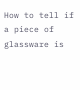How to tell if a piece of glassware is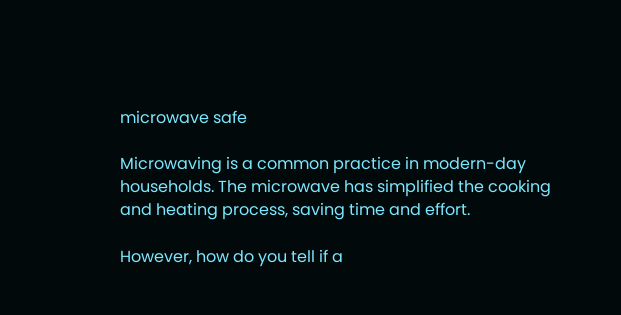microwave safe

Microwaving is a common practice in modern-day households. The microwave has simplified the cooking and heating process, saving time and effort.

However, how do you tell if a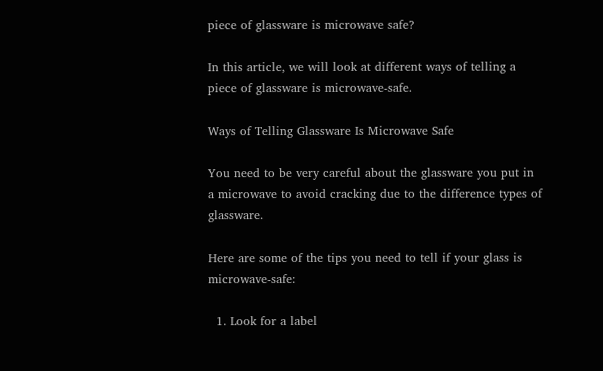piece of glassware is microwave safe?

In this article, we will look at different ways of telling a piece of glassware is microwave-safe.

Ways of Telling Glassware Is Microwave Safe

You need to be very careful about the glassware you put in a microwave to avoid cracking due to the difference types of glassware.

Here are some of the tips you need to tell if your glass is microwave-safe:

  1. Look for a label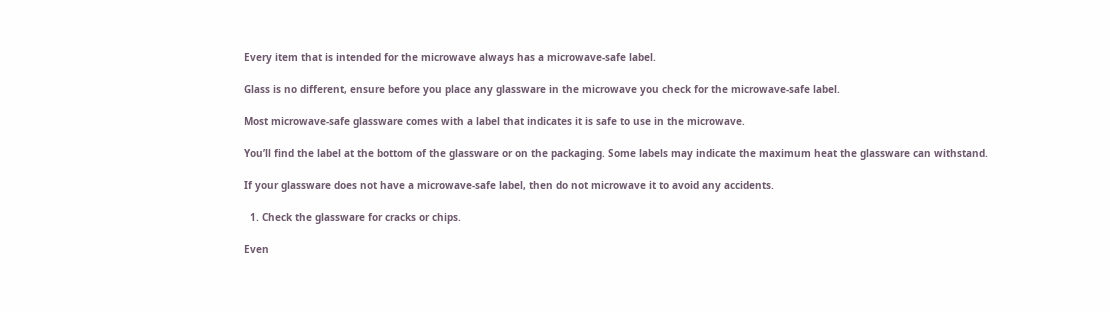Every item that is intended for the microwave always has a microwave-safe label.

Glass is no different, ensure before you place any glassware in the microwave you check for the microwave-safe label.

Most microwave-safe glassware comes with a label that indicates it is safe to use in the microwave.

You’ll find the label at the bottom of the glassware or on the packaging. Some labels may indicate the maximum heat the glassware can withstand.

If your glassware does not have a microwave-safe label, then do not microwave it to avoid any accidents.

  1. Check the glassware for cracks or chips.

Even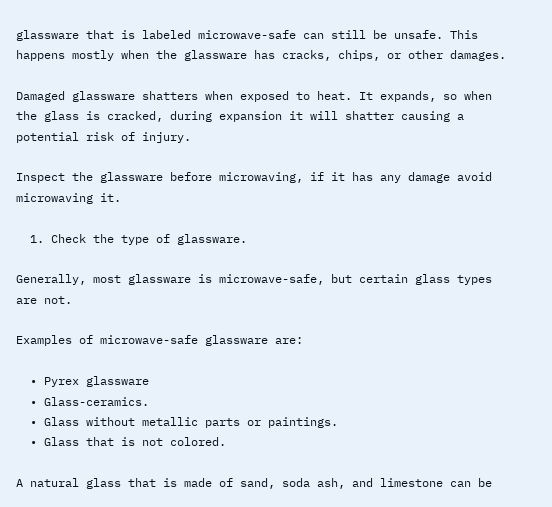glassware that is labeled microwave-safe can still be unsafe. This happens mostly when the glassware has cracks, chips, or other damages.

Damaged glassware shatters when exposed to heat. It expands, so when the glass is cracked, during expansion it will shatter causing a potential risk of injury.

Inspect the glassware before microwaving, if it has any damage avoid microwaving it.

  1. Check the type of glassware.

Generally, most glassware is microwave-safe, but certain glass types are not.

Examples of microwave-safe glassware are:

  • Pyrex glassware
  • Glass-ceramics.
  • Glass without metallic parts or paintings.
  • Glass that is not colored.

A natural glass that is made of sand, soda ash, and limestone can be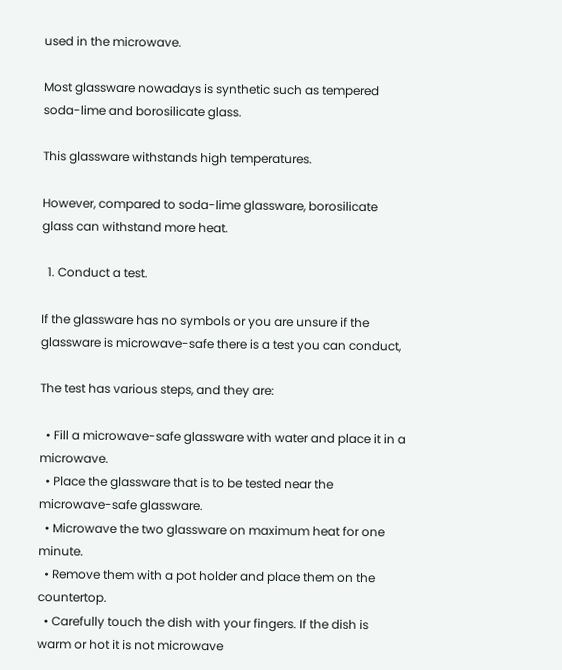used in the microwave.

Most glassware nowadays is synthetic such as tempered soda-lime and borosilicate glass.

This glassware withstands high temperatures.

However, compared to soda-lime glassware, borosilicate glass can withstand more heat.

  1. Conduct a test.

If the glassware has no symbols or you are unsure if the glassware is microwave-safe there is a test you can conduct,

The test has various steps, and they are:

  • Fill a microwave-safe glassware with water and place it in a microwave.
  • Place the glassware that is to be tested near the microwave-safe glassware.
  • Microwave the two glassware on maximum heat for one minute.
  • Remove them with a pot holder and place them on the countertop.
  • Carefully touch the dish with your fingers. If the dish is warm or hot it is not microwave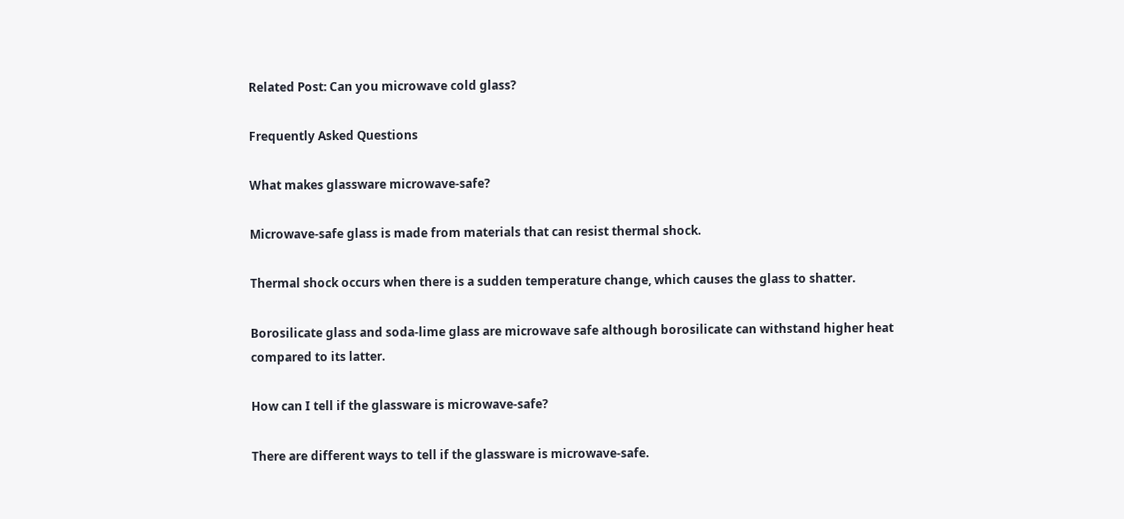Related Post: Can you microwave cold glass?

Frequently Asked Questions

What makes glassware microwave-safe?

Microwave-safe glass is made from materials that can resist thermal shock.

Thermal shock occurs when there is a sudden temperature change, which causes the glass to shatter.

Borosilicate glass and soda-lime glass are microwave safe although borosilicate can withstand higher heat compared to its latter.

How can I tell if the glassware is microwave-safe?

There are different ways to tell if the glassware is microwave-safe.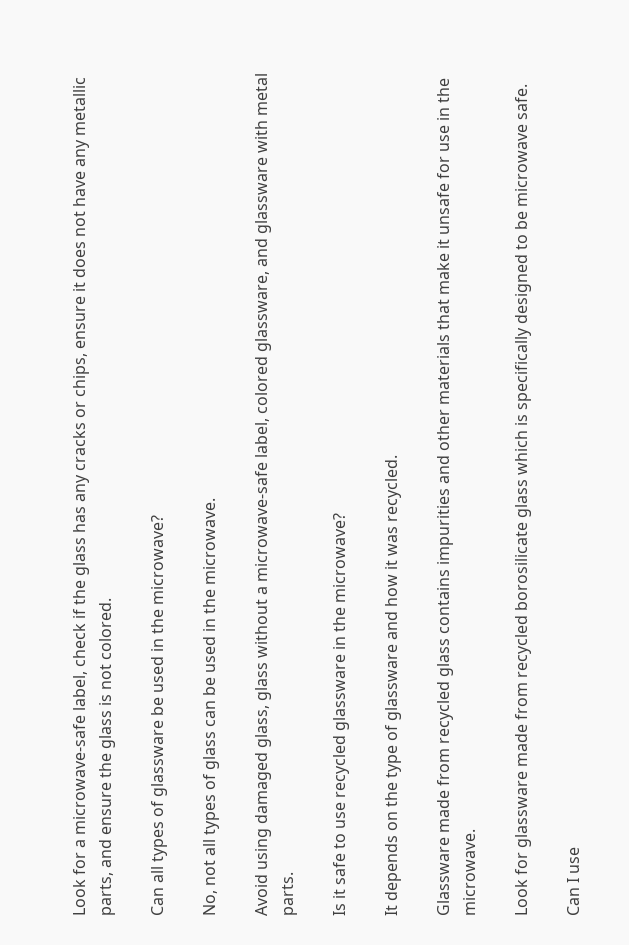Look for a microwave-safe label, check if the glass has any cracks or chips, ensure it does not have any metallic parts, and ensure the glass is not colored.

Can all types of glassware be used in the microwave?

No, not all types of glass can be used in the microwave.

Avoid using damaged glass, glass without a microwave-safe label, colored glassware, and glassware with metal parts.

Is it safe to use recycled glassware in the microwave?

It depends on the type of glassware and how it was recycled.

Glassware made from recycled glass contains impurities and other materials that make it unsafe for use in the microwave.

Look for glassware made from recycled borosilicate glass which is specifically designed to be microwave safe.

Can I use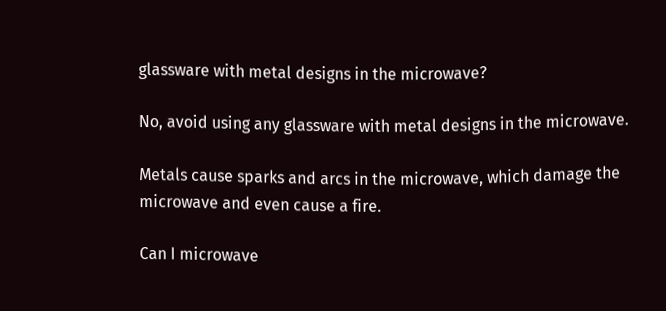glassware with metal designs in the microwave?

No, avoid using any glassware with metal designs in the microwave.

Metals cause sparks and arcs in the microwave, which damage the microwave and even cause a fire.

Can I microwave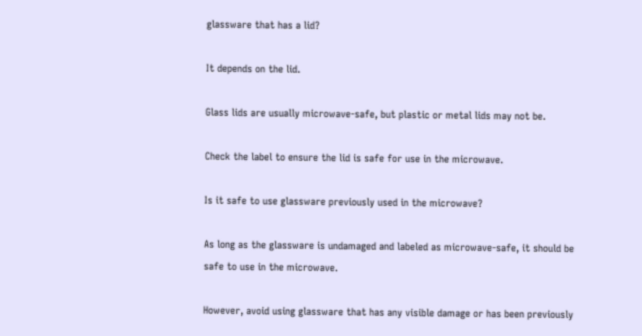glassware that has a lid?

It depends on the lid.

Glass lids are usually microwave-safe, but plastic or metal lids may not be.

Check the label to ensure the lid is safe for use in the microwave.

Is it safe to use glassware previously used in the microwave?

As long as the glassware is undamaged and labeled as microwave-safe, it should be safe to use in the microwave.

However, avoid using glassware that has any visible damage or has been previously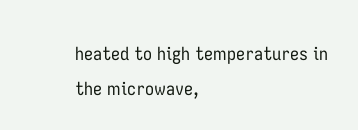heated to high temperatures in the microwave,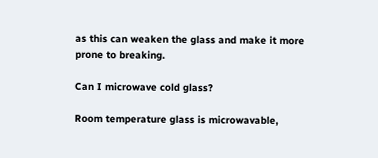as this can weaken the glass and make it more prone to breaking.

Can I microwave cold glass?

Room temperature glass is microwavable,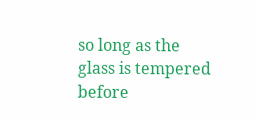so long as the glass is tempered before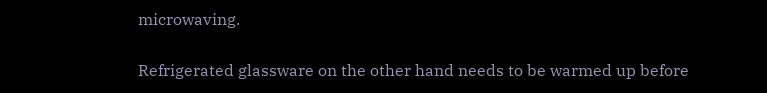microwaving.

Refrigerated glassware on the other hand needs to be warmed up before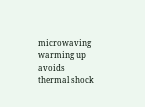microwaving warming up avoids thermal shock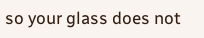so your glass does not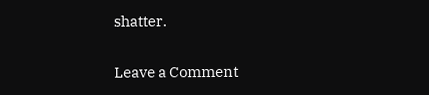shatter.

Leave a Comment